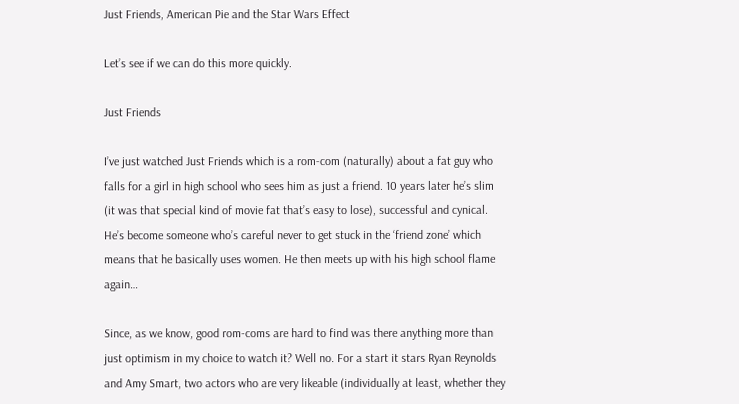Just Friends, American Pie and the Star Wars Effect

Let’s see if we can do this more quickly.

Just Friends

I’ve just watched Just Friends which is a rom-com (naturally) about a fat guy who falls for a girl in high school who sees him as just a friend. 10 years later he’s slim (it was that special kind of movie fat that’s easy to lose), successful and cynical. He’s become someone who’s careful never to get stuck in the ‘friend zone’ which means that he basically uses women. He then meets up with his high school flame again…

Since, as we know, good rom-coms are hard to find was there anything more than just optimism in my choice to watch it? Well no. For a start it stars Ryan Reynolds and Amy Smart, two actors who are very likeable (individually at least, whether they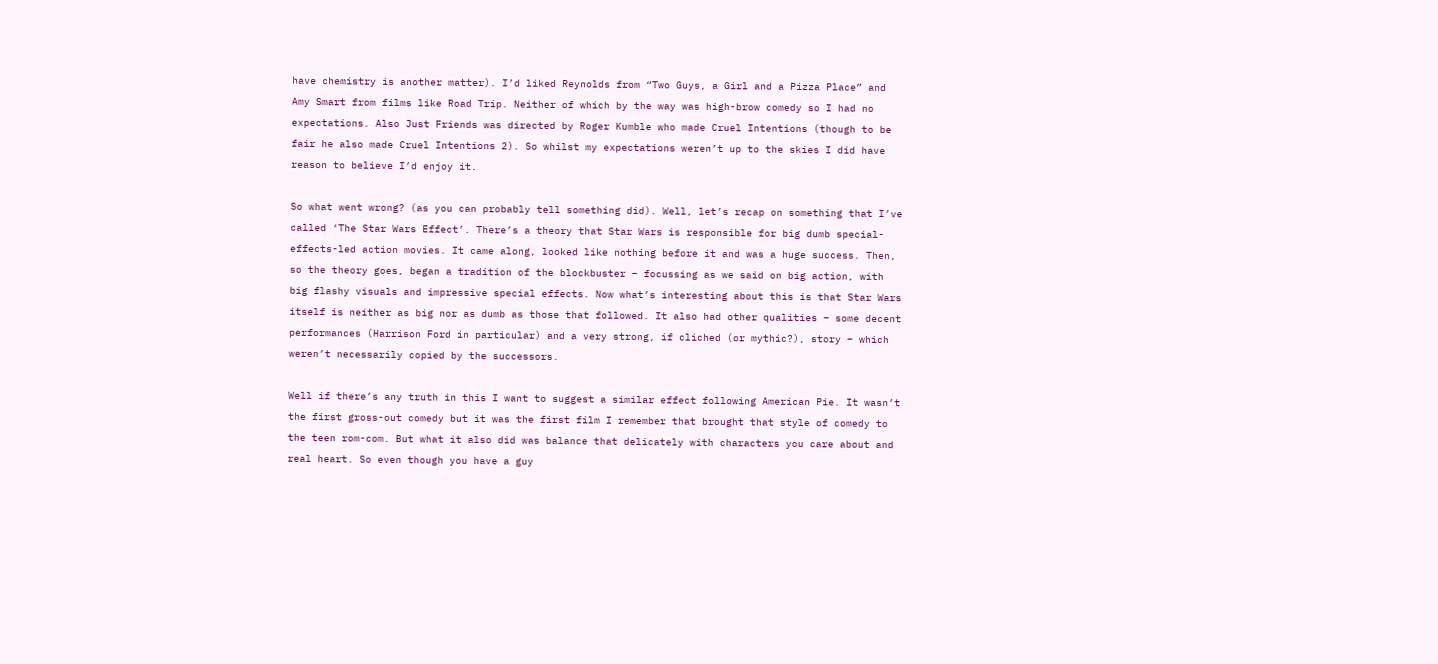have chemistry is another matter). I’d liked Reynolds from “Two Guys, a Girl and a Pizza Place” and Amy Smart from films like Road Trip. Neither of which by the way was high-brow comedy so I had no expectations. Also Just Friends was directed by Roger Kumble who made Cruel Intentions (though to be fair he also made Cruel Intentions 2). So whilst my expectations weren’t up to the skies I did have reason to believe I’d enjoy it.

So what went wrong? (as you can probably tell something did). Well, let’s recap on something that I’ve called ‘The Star Wars Effect’. There’s a theory that Star Wars is responsible for big dumb special-effects-led action movies. It came along, looked like nothing before it and was a huge success. Then, so the theory goes, began a tradition of the blockbuster – focussing as we said on big action, with big flashy visuals and impressive special effects. Now what’s interesting about this is that Star Wars itself is neither as big nor as dumb as those that followed. It also had other qualities – some decent performances (Harrison Ford in particular) and a very strong, if cliched (or mythic?), story – which weren’t necessarily copied by the successors.

Well if there’s any truth in this I want to suggest a similar effect following American Pie. It wasn’t the first gross-out comedy but it was the first film I remember that brought that style of comedy to the teen rom-com. But what it also did was balance that delicately with characters you care about and real heart. So even though you have a guy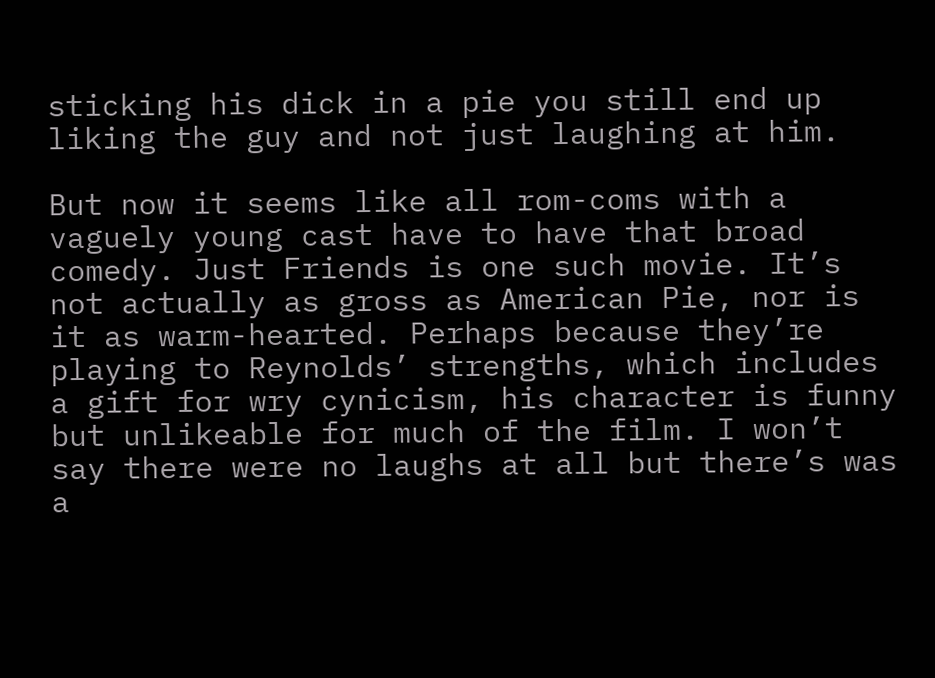sticking his dick in a pie you still end up liking the guy and not just laughing at him.

But now it seems like all rom-coms with a vaguely young cast have to have that broad comedy. Just Friends is one such movie. It’s not actually as gross as American Pie, nor is it as warm-hearted. Perhaps because they’re playing to Reynolds’ strengths, which includes a gift for wry cynicism, his character is funny but unlikeable for much of the film. I won’t say there were no laughs at all but there’s was a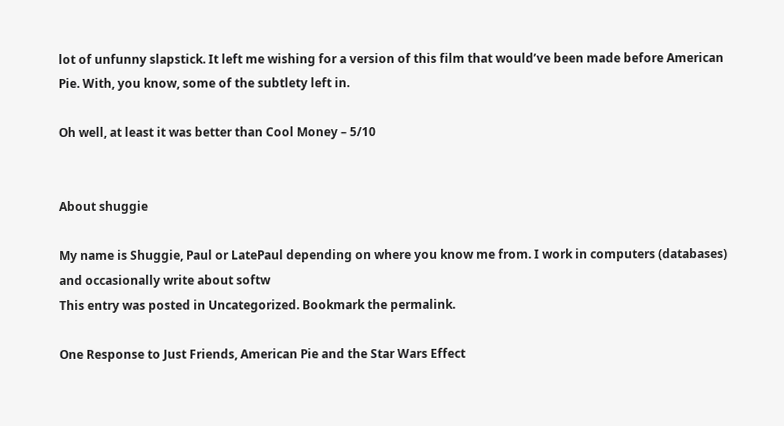lot of unfunny slapstick. It left me wishing for a version of this film that would’ve been made before American Pie. With, you know, some of the subtlety left in.

Oh well, at least it was better than Cool Money – 5/10


About shuggie

My name is Shuggie, Paul or LatePaul depending on where you know me from. I work in computers (databases) and occasionally write about softw
This entry was posted in Uncategorized. Bookmark the permalink.

One Response to Just Friends, American Pie and the Star Wars Effect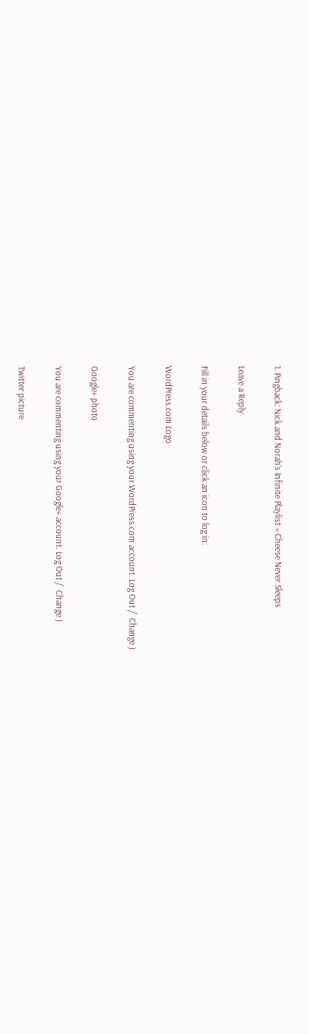1. Pingback: Nick and Norah’s Infinite Playlist « Cheese Never Sleeps

Leave a Reply

Fill in your details below or click an icon to log in:

WordPress.com Logo

You are commenting using your WordPress.com account. Log Out /  Change )

Google+ photo

You are commenting using your Google+ account. Log Out /  Change )

Twitter picture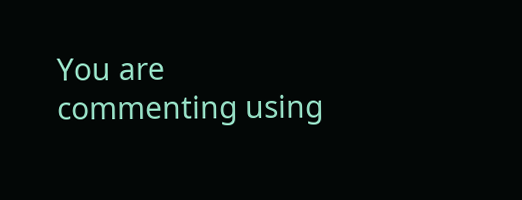You are commenting using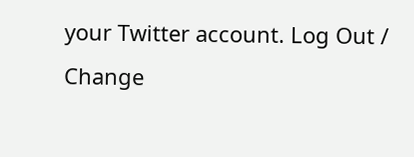your Twitter account. Log Out /  Change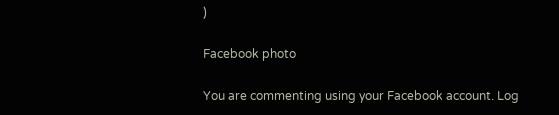)

Facebook photo

You are commenting using your Facebook account. Log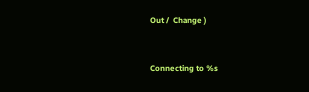Out /  Change )


Connecting to %s